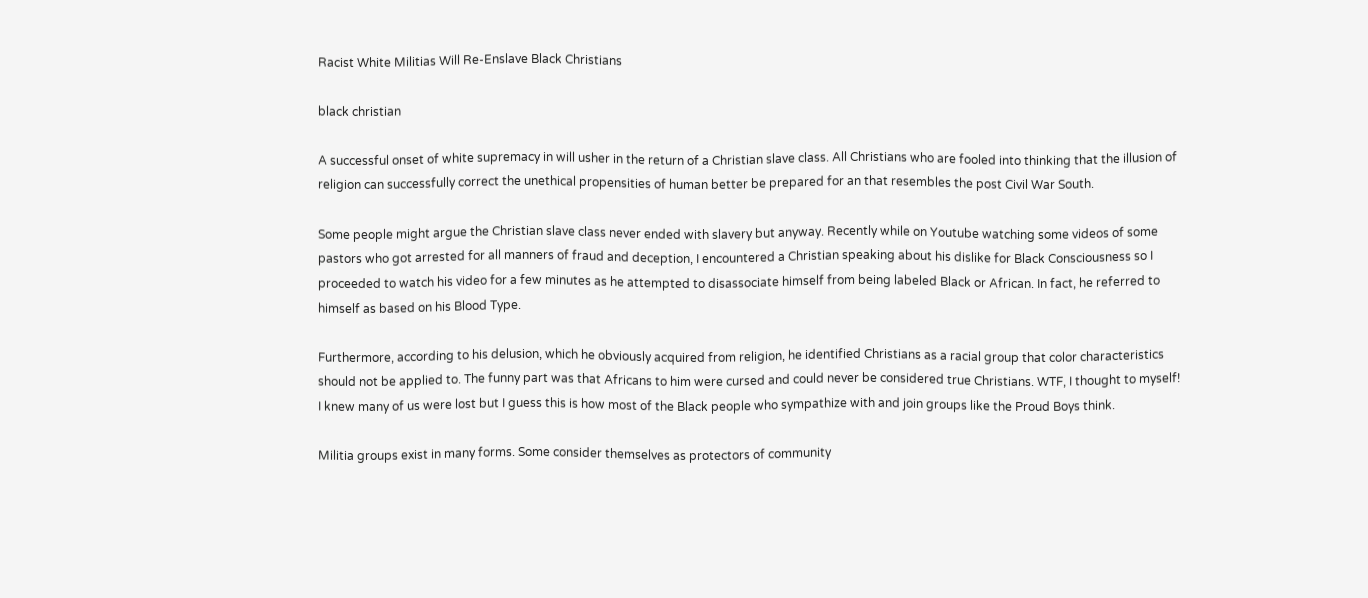Racist White Militias Will Re-Enslave Black Christians

black christian

A successful onset of white supremacy in will usher in the return of a Christian slave class. All Christians who are fooled into thinking that the illusion of religion can successfully correct the unethical propensities of human better be prepared for an that resembles the post Civil War South.

Some people might argue the Christian slave class never ended with slavery but anyway. Recently while on Youtube watching some videos of some pastors who got arrested for all manners of fraud and deception, I encountered a Christian speaking about his dislike for Black Consciousness so I proceeded to watch his video for a few minutes as he attempted to disassociate himself from being labeled Black or African. In fact, he referred to himself as based on his Blood Type.

Furthermore, according to his delusion, which he obviously acquired from religion, he identified Christians as a racial group that color characteristics should not be applied to. The funny part was that Africans to him were cursed and could never be considered true Christians. WTF, I thought to myself! I knew many of us were lost but I guess this is how most of the Black people who sympathize with and join groups like the Proud Boys think.

Militia groups exist in many forms. Some consider themselves as protectors of community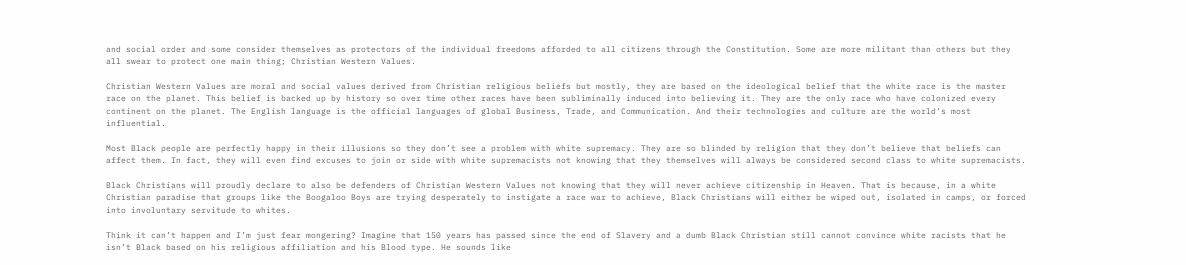and social order and some consider themselves as protectors of the individual freedoms afforded to all citizens through the Constitution. Some are more militant than others but they all swear to protect one main thing; Christian Western Values.

Christian Western Values are moral and social values derived from Christian religious beliefs but mostly, they are based on the ideological belief that the white race is the master race on the planet. This belief is backed up by history so over time other races have been subliminally induced into believing it. They are the only race who have colonized every continent on the planet. The English language is the official languages of global Business, Trade, and Communication. And their technologies and culture are the world’s most influential.

Most Black people are perfectly happy in their illusions so they don’t see a problem with white supremacy. They are so blinded by religion that they don’t believe that beliefs can affect them. In fact, they will even find excuses to join or side with white supremacists not knowing that they themselves will always be considered second class to white supremacists.

Black Christians will proudly declare to also be defenders of Christian Western Values not knowing that they will never achieve citizenship in Heaven. That is because, in a white Christian paradise that groups like the Boogaloo Boys are trying desperately to instigate a race war to achieve, Black Christians will either be wiped out, isolated in camps, or forced into involuntary servitude to whites.

Think it can’t happen and I’m just fear mongering? Imagine that 150 years has passed since the end of Slavery and a dumb Black Christian still cannot convince white racists that he isn’t Black based on his religious affiliation and his Blood type. He sounds like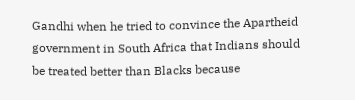Gandhi when he tried to convince the Apartheid government in South Africa that Indians should be treated better than Blacks because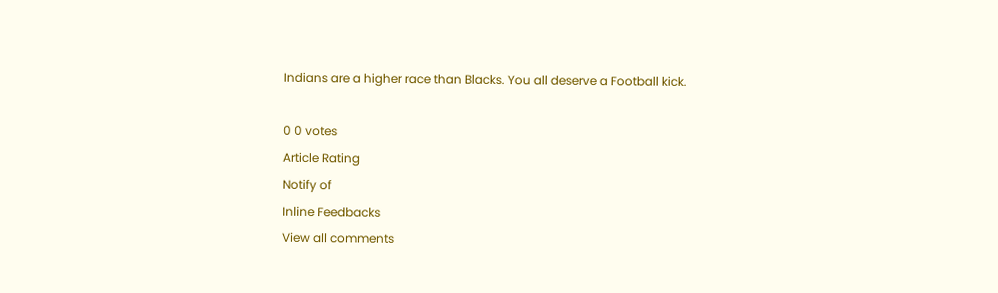Indians are a higher race than Blacks. You all deserve a Football kick.

0 0 votes
Article Rating
Notify of
Inline Feedbacks
View all comments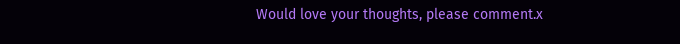Would love your thoughts, please comment.x